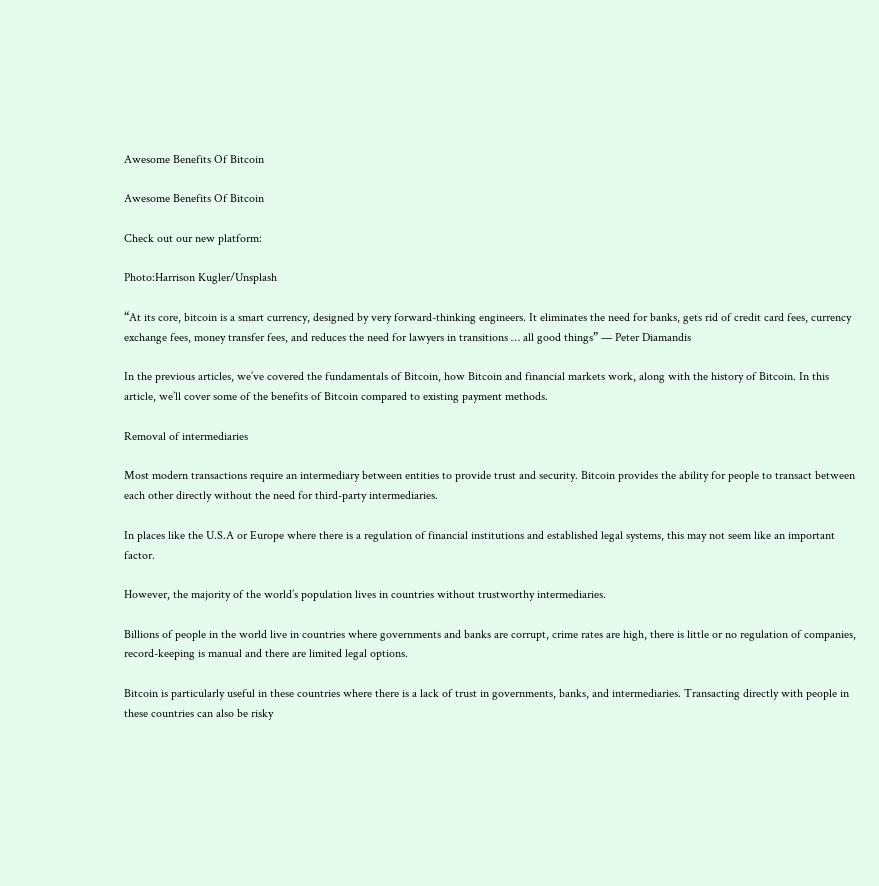Awesome Benefits Of Bitcoin

Awesome Benefits Of Bitcoin

Check out our new platform:

Photo:Harrison Kugler/Unsplash

“At its core, bitcoin is a smart currency, designed by very forward-thinking engineers. It eliminates the need for banks, gets rid of credit card fees, currency exchange fees, money transfer fees, and reduces the need for lawyers in transitions … all good things” — Peter Diamandis

In the previous articles, we’ve covered the fundamentals of Bitcoin, how Bitcoin and financial markets work, along with the history of Bitcoin. In this article, we’ll cover some of the benefits of Bitcoin compared to existing payment methods.

Removal of intermediaries

Most modern transactions require an intermediary between entities to provide trust and security. Bitcoin provides the ability for people to transact between each other directly without the need for third-party intermediaries.

In places like the U.S.A or Europe where there is a regulation of financial institutions and established legal systems, this may not seem like an important factor.

However, the majority of the world’s population lives in countries without trustworthy intermediaries.

Billions of people in the world live in countries where governments and banks are corrupt, crime rates are high, there is little or no regulation of companies, record-keeping is manual and there are limited legal options.

Bitcoin is particularly useful in these countries where there is a lack of trust in governments, banks, and intermediaries. Transacting directly with people in these countries can also be risky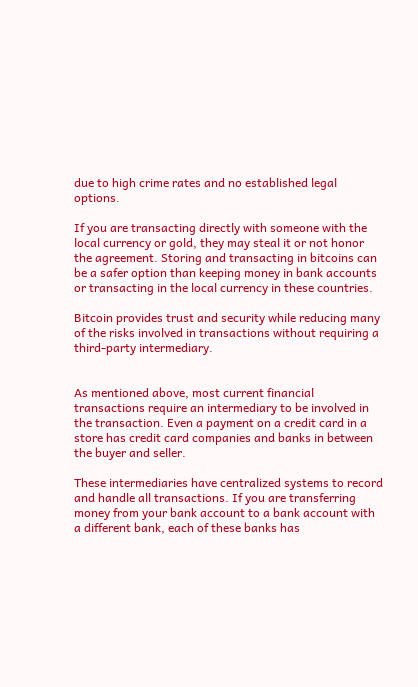due to high crime rates and no established legal options.

If you are transacting directly with someone with the local currency or gold, they may steal it or not honor the agreement. Storing and transacting in bitcoins can be a safer option than keeping money in bank accounts or transacting in the local currency in these countries.

Bitcoin provides trust and security while reducing many of the risks involved in transactions without requiring a third-party intermediary.


As mentioned above, most current financial transactions require an intermediary to be involved in the transaction. Even a payment on a credit card in a store has credit card companies and banks in between the buyer and seller.

These intermediaries have centralized systems to record and handle all transactions. If you are transferring money from your bank account to a bank account with a different bank, each of these banks has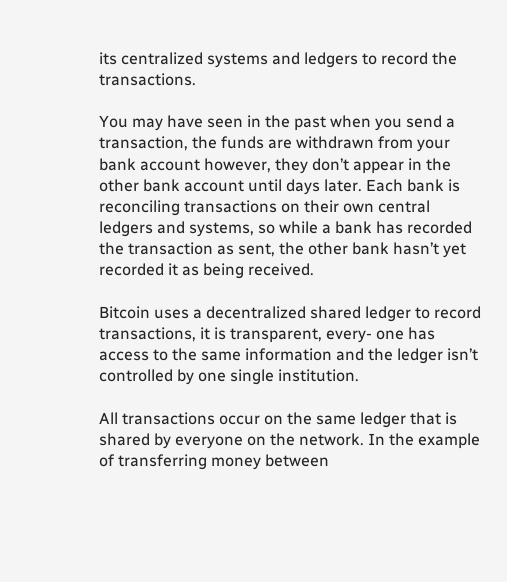its centralized systems and ledgers to record the transactions.

You may have seen in the past when you send a transaction, the funds are withdrawn from your bank account however, they don’t appear in the other bank account until days later. Each bank is reconciling transactions on their own central ledgers and systems, so while a bank has recorded the transaction as sent, the other bank hasn’t yet recorded it as being received.

Bitcoin uses a decentralized shared ledger to record transactions, it is transparent, every- one has access to the same information and the ledger isn’t controlled by one single institution.

All transactions occur on the same ledger that is shared by everyone on the network. In the example of transferring money between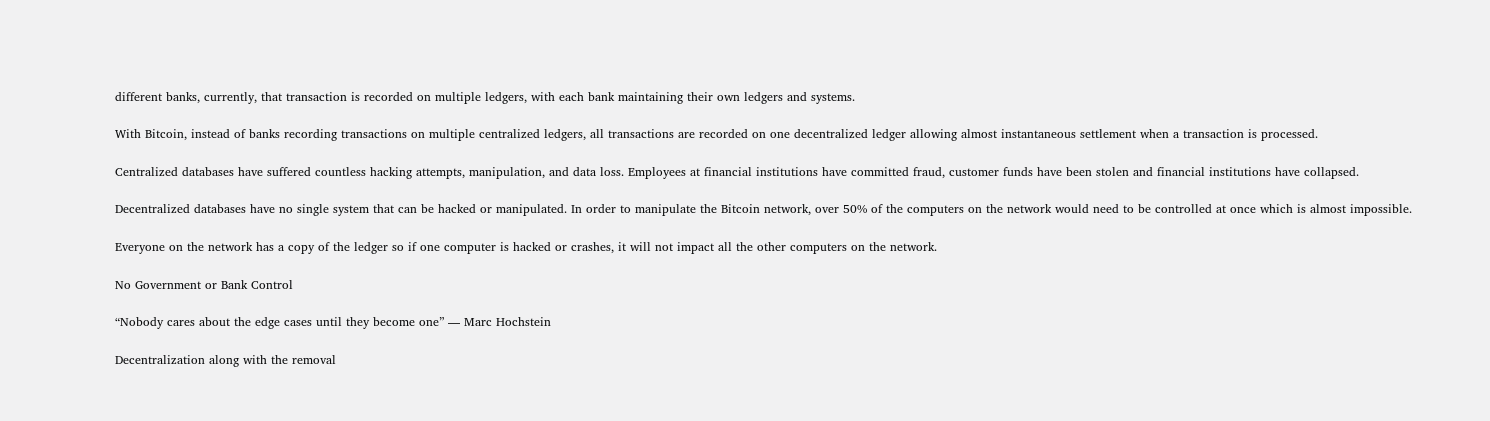different banks, currently, that transaction is recorded on multiple ledgers, with each bank maintaining their own ledgers and systems.

With Bitcoin, instead of banks recording transactions on multiple centralized ledgers, all transactions are recorded on one decentralized ledger allowing almost instantaneous settlement when a transaction is processed.

Centralized databases have suffered countless hacking attempts, manipulation, and data loss. Employees at financial institutions have committed fraud, customer funds have been stolen and financial institutions have collapsed.

Decentralized databases have no single system that can be hacked or manipulated. In order to manipulate the Bitcoin network, over 50% of the computers on the network would need to be controlled at once which is almost impossible.

Everyone on the network has a copy of the ledger so if one computer is hacked or crashes, it will not impact all the other computers on the network.

No Government or Bank Control

“Nobody cares about the edge cases until they become one” — Marc Hochstein

Decentralization along with the removal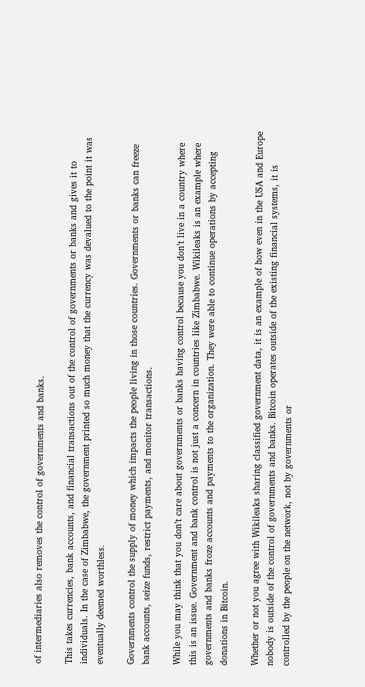of intermediaries also removes the control of governments and banks.

This takes currencies, bank accounts, and financial transactions out of the control of governments or banks and gives it to individuals. In the case of Zimbabwe, the government printed so much money that the currency was devalued to the point it was eventually deemed worthless.

Governments control the supply of money which impacts the people living in those countries. Governments or banks can freeze bank accounts, seize funds, restrict payments, and monitor transactions.

While you may think that you don’t care about governments or banks having control because you don’t live in a country where this is an issue. Government and bank control is not just a concern in countries like Zimbabwe. Wikileaks is an example where governments and banks froze accounts and payments to the organization. They were able to continue operations by accepting donations in Bitcoin.

Whether or not you agree with Wikileaks sharing classified government data, it is an example of how even in the USA and Europe nobody is outside of the control of governments and banks. Bitcoin operates outside of the existing financial systems, it is controlled by the people on the network, not by governments or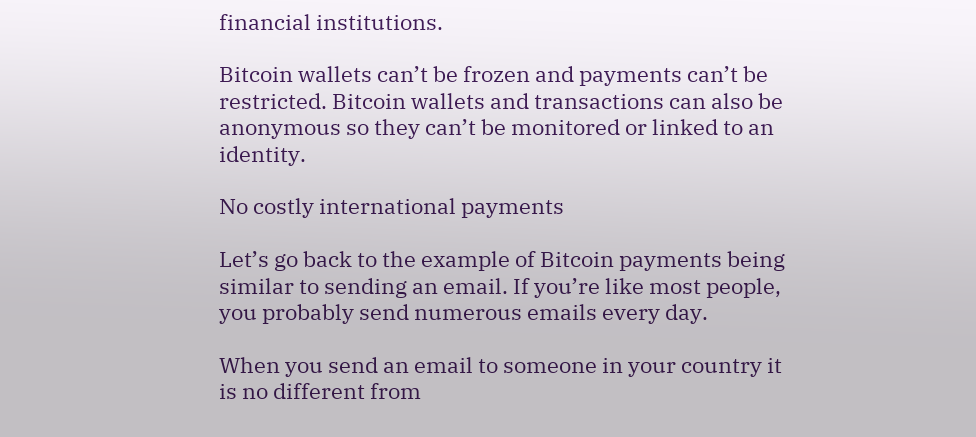financial institutions.

Bitcoin wallets can’t be frozen and payments can’t be restricted. Bitcoin wallets and transactions can also be anonymous so they can’t be monitored or linked to an identity.

No costly international payments

Let’s go back to the example of Bitcoin payments being similar to sending an email. If you’re like most people, you probably send numerous emails every day.

When you send an email to someone in your country it is no different from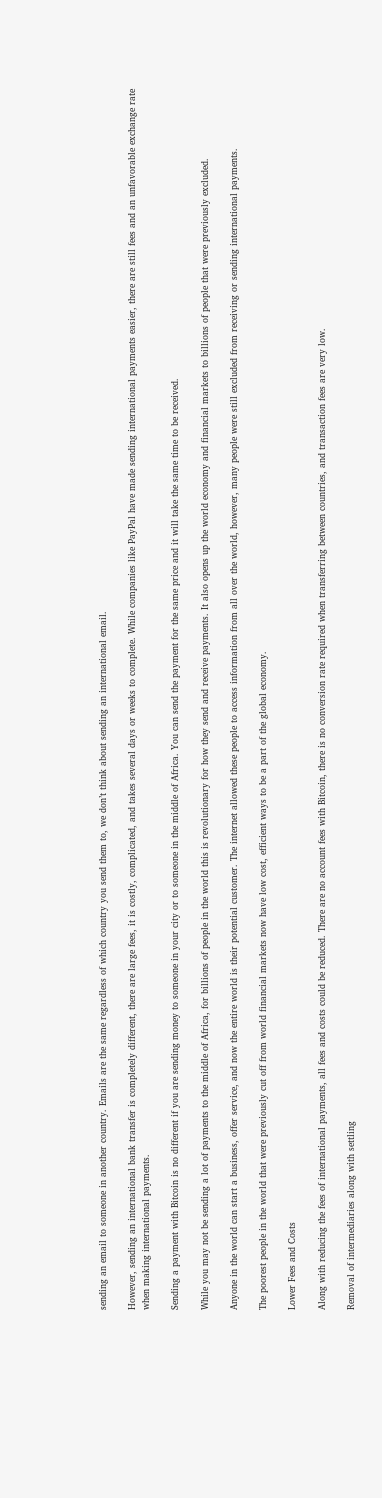sending an email to someone in another country. Emails are the same regardless of which country you send them to, we don’t think about sending an international email.

However, sending an international bank transfer is completely different, there are large fees, it is costly, complicated, and takes several days or weeks to complete. While companies like PayPal have made sending international payments easier, there are still fees and an unfavorable exchange rate when making international payments.

Sending a payment with Bitcoin is no different if you are sending money to someone in your city or to someone in the middle of Africa. You can send the payment for the same price and it will take the same time to be received.

While you may not be sending a lot of payments to the middle of Africa, for billions of people in the world this is revolutionary for how they send and receive payments. It also opens up the world economy and financial markets to billions of people that were previously excluded.

Anyone in the world can start a business, offer service, and now the entire world is their potential customer. The internet allowed these people to access information from all over the world, however, many people were still excluded from receiving or sending international payments.

The poorest people in the world that were previously cut off from world financial markets now have low cost, efficient ways to be a part of the global economy.

Lower Fees and Costs

Along with reducing the fees of international payments, all fees and costs could be reduced. There are no account fees with Bitcoin, there is no conversion rate required when transferring between countries, and transaction fees are very low.

Removal of intermediaries along with settling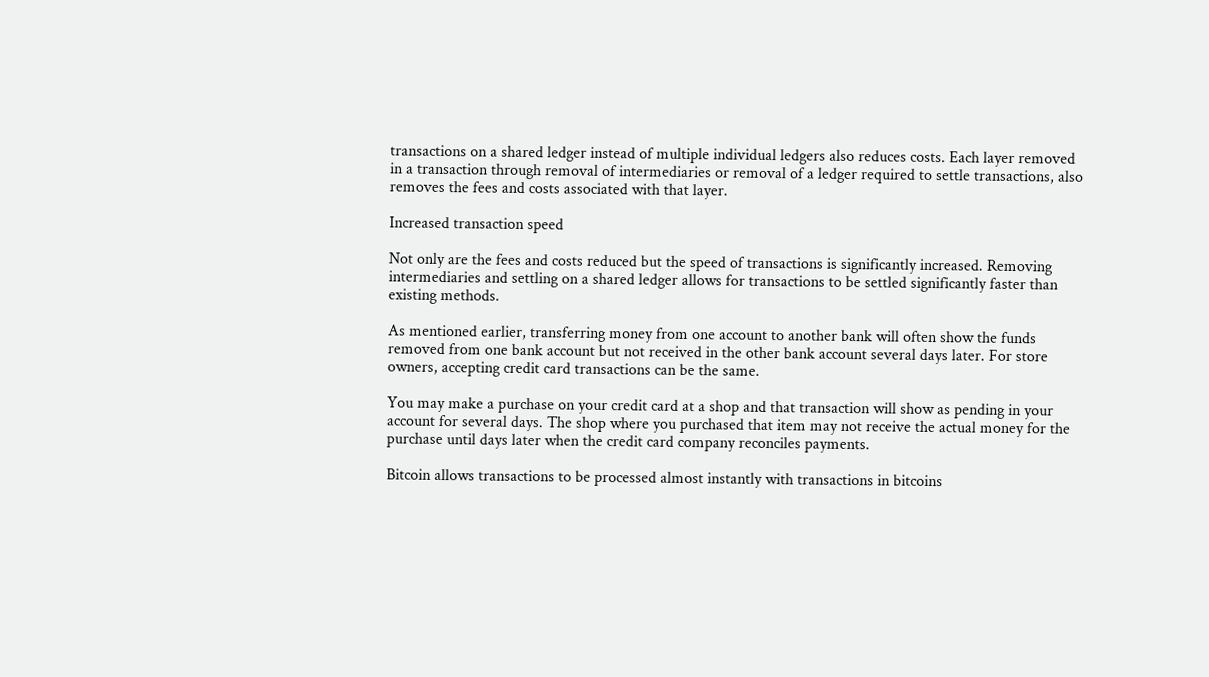transactions on a shared ledger instead of multiple individual ledgers also reduces costs. Each layer removed in a transaction through removal of intermediaries or removal of a ledger required to settle transactions, also removes the fees and costs associated with that layer.

Increased transaction speed

Not only are the fees and costs reduced but the speed of transactions is significantly increased. Removing intermediaries and settling on a shared ledger allows for transactions to be settled significantly faster than existing methods.

As mentioned earlier, transferring money from one account to another bank will often show the funds removed from one bank account but not received in the other bank account several days later. For store owners, accepting credit card transactions can be the same.

You may make a purchase on your credit card at a shop and that transaction will show as pending in your account for several days. The shop where you purchased that item may not receive the actual money for the purchase until days later when the credit card company reconciles payments.

Bitcoin allows transactions to be processed almost instantly with transactions in bitcoins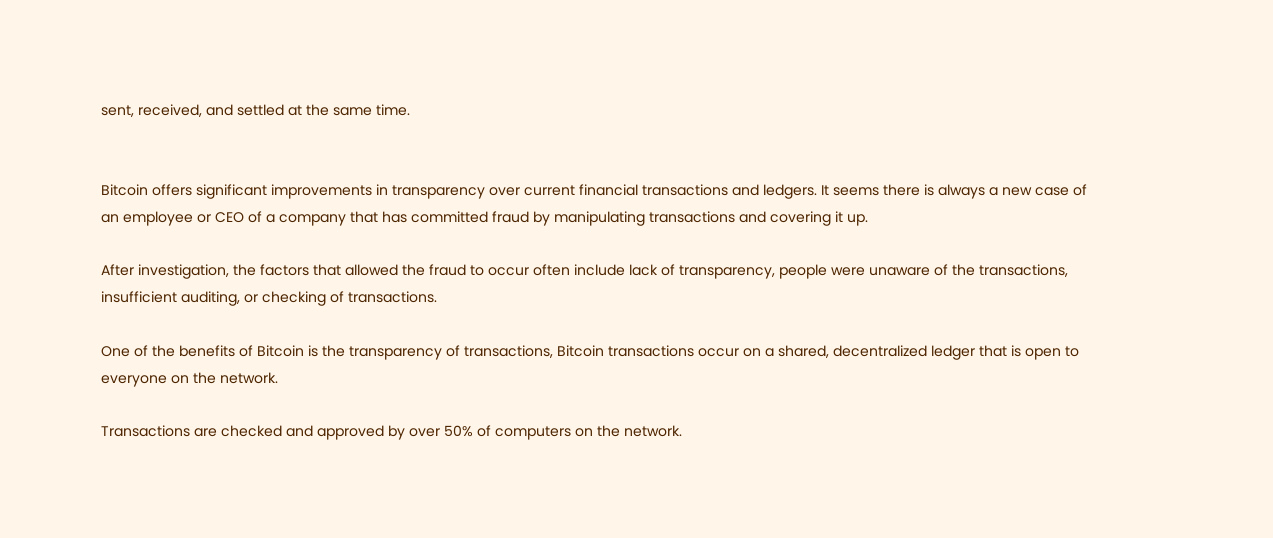sent, received, and settled at the same time.


Bitcoin offers significant improvements in transparency over current financial transactions and ledgers. It seems there is always a new case of an employee or CEO of a company that has committed fraud by manipulating transactions and covering it up.

After investigation, the factors that allowed the fraud to occur often include lack of transparency, people were unaware of the transactions, insufficient auditing, or checking of transactions.

One of the benefits of Bitcoin is the transparency of transactions, Bitcoin transactions occur on a shared, decentralized ledger that is open to everyone on the network.

Transactions are checked and approved by over 50% of computers on the network.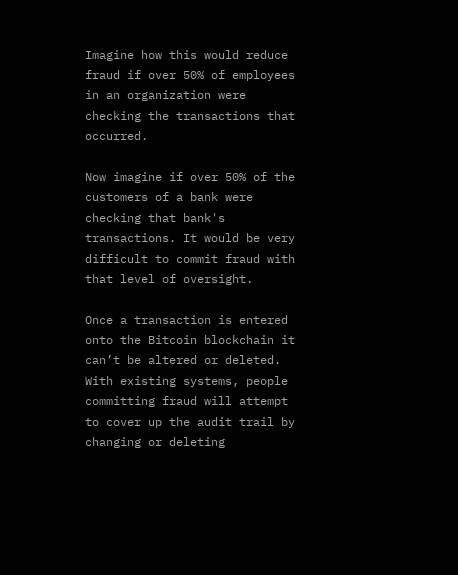Imagine how this would reduce fraud if over 50% of employees in an organization were checking the transactions that occurred.

Now imagine if over 50% of the customers of a bank were checking that bank's transactions. It would be very difficult to commit fraud with that level of oversight.

Once a transaction is entered onto the Bitcoin blockchain it can’t be altered or deleted. With existing systems, people committing fraud will attempt to cover up the audit trail by changing or deleting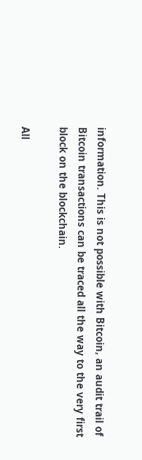information. This is not possible with Bitcoin, an audit trail of Bitcoin transactions can be traced all the way to the very first block on the blockchain.

All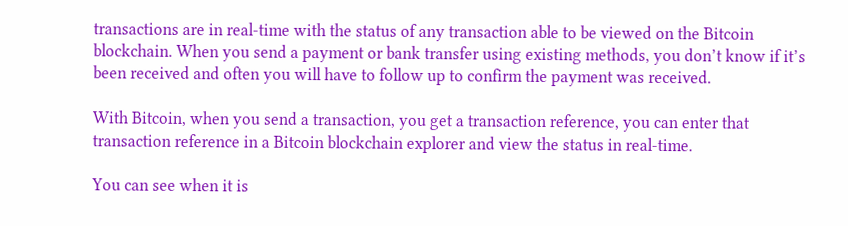transactions are in real-time with the status of any transaction able to be viewed on the Bitcoin blockchain. When you send a payment or bank transfer using existing methods, you don’t know if it’s been received and often you will have to follow up to confirm the payment was received.

With Bitcoin, when you send a transaction, you get a transaction reference, you can enter that transaction reference in a Bitcoin blockchain explorer and view the status in real-time.

You can see when it is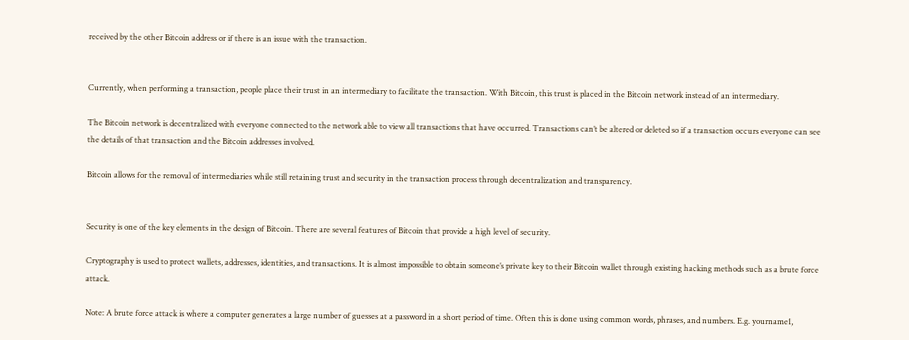received by the other Bitcoin address or if there is an issue with the transaction.


Currently, when performing a transaction, people place their trust in an intermediary to facilitate the transaction. With Bitcoin, this trust is placed in the Bitcoin network instead of an intermediary.

The Bitcoin network is decentralized with everyone connected to the network able to view all transactions that have occurred. Transactions can’t be altered or deleted so if a transaction occurs everyone can see the details of that transaction and the Bitcoin addresses involved.

Bitcoin allows for the removal of intermediaries while still retaining trust and security in the transaction process through decentralization and transparency.


Security is one of the key elements in the design of Bitcoin. There are several features of Bitcoin that provide a high level of security.

Cryptography is used to protect wallets, addresses, identities, and transactions. It is almost impossible to obtain someone’s private key to their Bitcoin wallet through existing hacking methods such as a brute force attack.

Note: A brute force attack is where a computer generates a large number of guesses at a password in a short period of time. Often this is done using common words, phrases, and numbers. E.g. yourname1,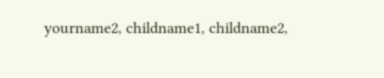yourname2, childname1, childname2,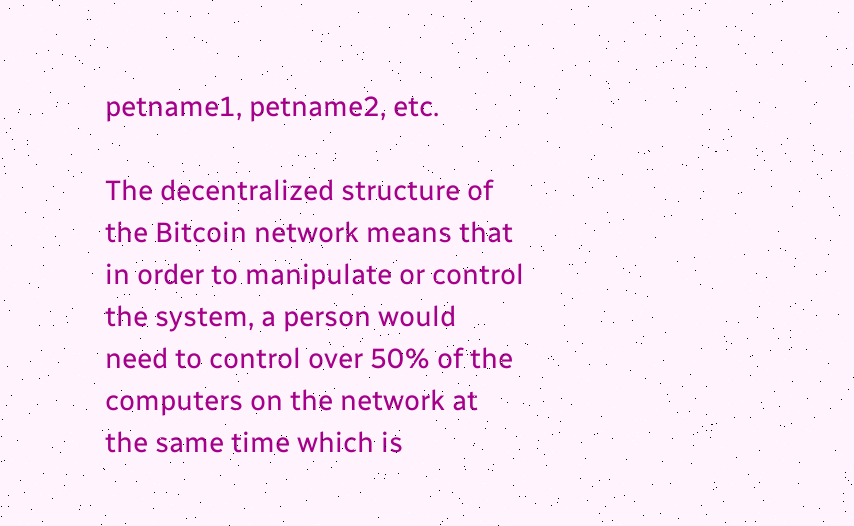petname1, petname2, etc.

The decentralized structure of the Bitcoin network means that in order to manipulate or control the system, a person would need to control over 50% of the computers on the network at the same time which is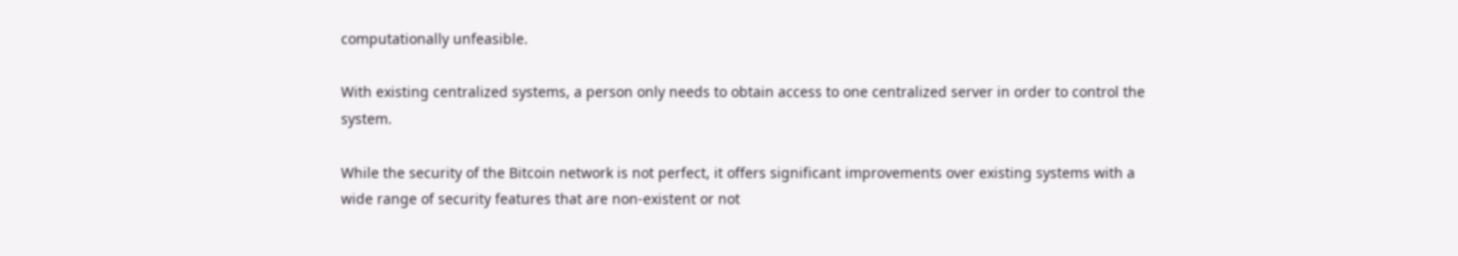computationally unfeasible.

With existing centralized systems, a person only needs to obtain access to one centralized server in order to control the system.

While the security of the Bitcoin network is not perfect, it offers significant improvements over existing systems with a wide range of security features that are non-existent or not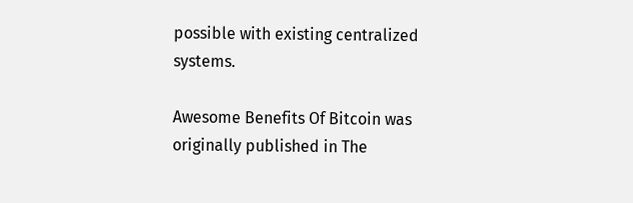possible with existing centralized systems.

Awesome Benefits Of Bitcoin was originally published in The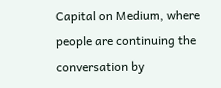Capital on Medium, where people are continuing the conversation by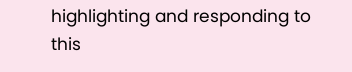highlighting and responding to this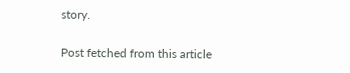story.

Post fetched from this article